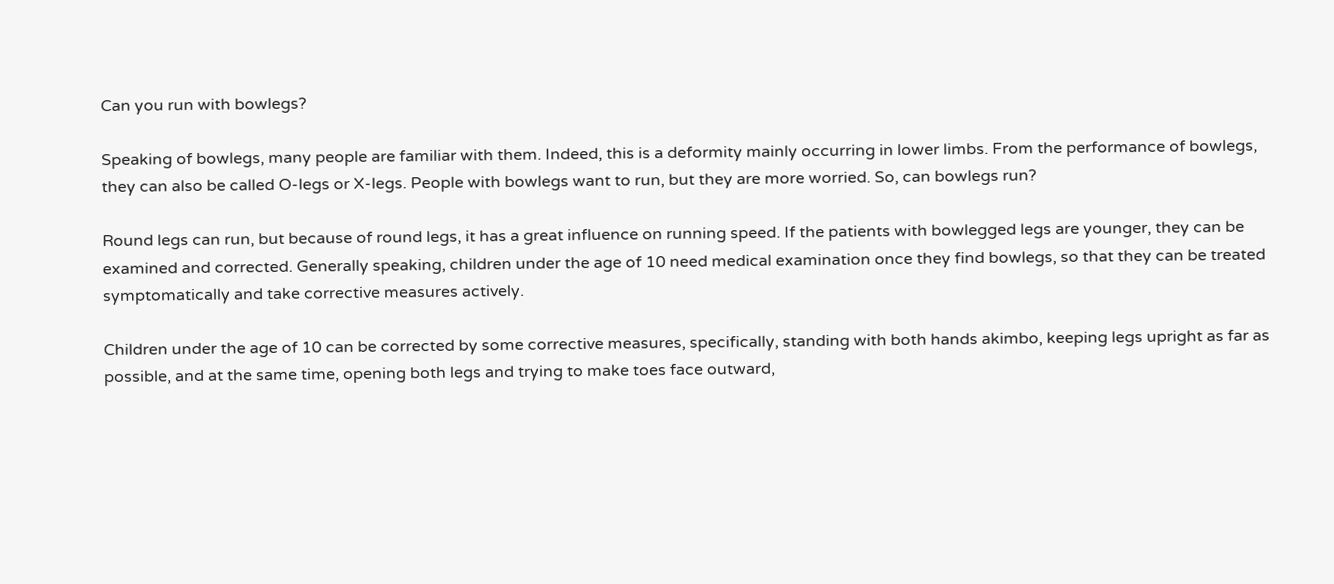Can you run with bowlegs?

Speaking of bowlegs, many people are familiar with them. Indeed, this is a deformity mainly occurring in lower limbs. From the performance of bowlegs, they can also be called O-legs or X-legs. People with bowlegs want to run, but they are more worried. So, can bowlegs run?

Round legs can run, but because of round legs, it has a great influence on running speed. If the patients with bowlegged legs are younger, they can be examined and corrected. Generally speaking, children under the age of 10 need medical examination once they find bowlegs, so that they can be treated symptomatically and take corrective measures actively.

Children under the age of 10 can be corrected by some corrective measures, specifically, standing with both hands akimbo, keeping legs upright as far as possible, and at the same time, opening both legs and trying to make toes face outward,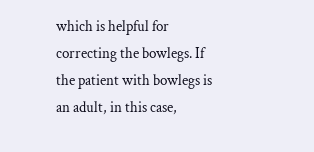which is helpful for correcting the bowlegs. If the patient with bowlegs is an adult, in this case,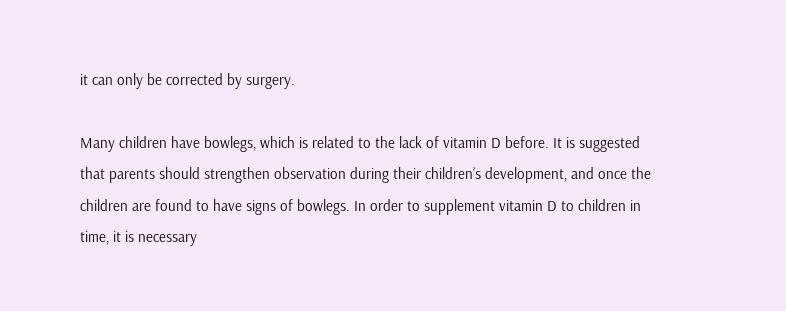it can only be corrected by surgery.

Many children have bowlegs, which is related to the lack of vitamin D before. It is suggested that parents should strengthen observation during their children’s development, and once the children are found to have signs of bowlegs. In order to supplement vitamin D to children in time, it is necessary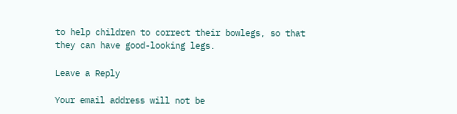to help children to correct their bowlegs, so that they can have good-looking legs.

Leave a Reply

Your email address will not be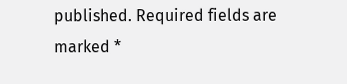published. Required fields are marked *